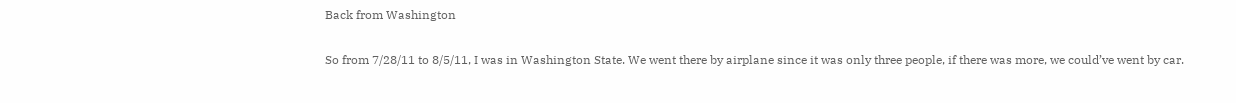Back from Washington

So from 7/28/11 to 8/5/11, I was in Washington State. We went there by airplane since it was only three people, if there was more, we could’ve went by car.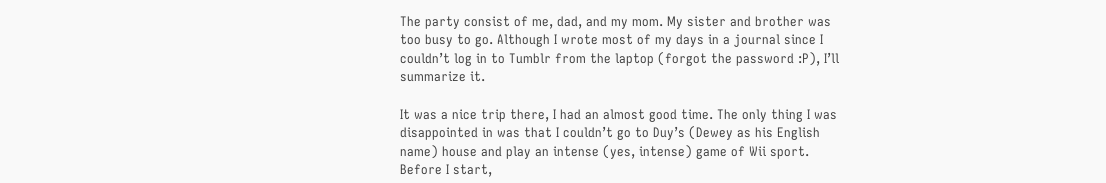The party consist of me, dad, and my mom. My sister and brother was too busy to go. Although I wrote most of my days in a journal since I couldn’t log in to Tumblr from the laptop (forgot the password :P), I’ll summarize it.

It was a nice trip there, I had an almost good time. The only thing I was disappointed in was that I couldn’t go to Duy’s (Dewey as his English name) house and play an intense (yes, intense) game of Wii sport. Before I start,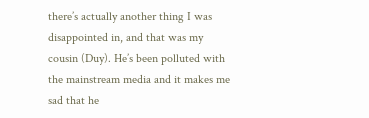there’s actually another thing I was disappointed in, and that was my cousin (Duy). He’s been polluted with the mainstream media and it makes me sad that he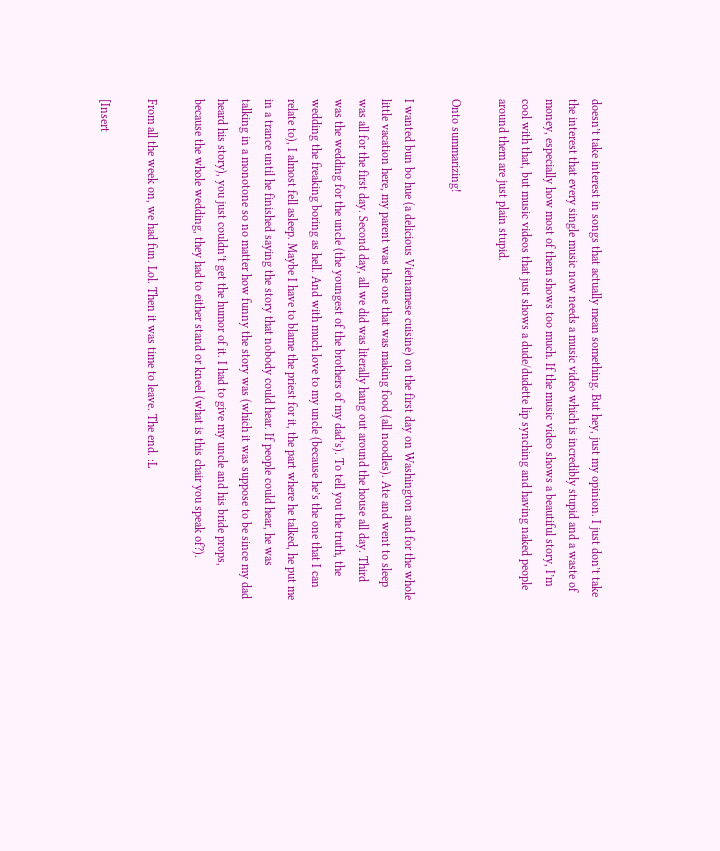doesn’t take interest in songs that actually mean something. But hey, just my opinion. I just don’t take the interest that every single music now needs a music video which is incredibly stupid and a waste of money, especially how most of them shows too much. If the music video shows a beautiful story, I’m cool with that, but music videos that just shows a dude/dudette lip synching and having naked people around them are just plain stupid.

Onto summarizing!

I wanted bun bo hue (a delicious Vietnamese cuisine) on the first day on Washington and for the whole little vacation here, my parent was the one that was making food (all noodles). Ate and went to sleep was all for the first day. Second day, all we did was literally hang out around the house all day. Third was the wedding for the uncle (the youngest of the brothers of my dad’s). To tell you the truth, the wedding the freaking boring as hell. And with much love to my uncle (because he’s the one that I can relate to), I almost fell asleep. Maybe I have to blame the priest for it, the part where he talked, he put me in a trance until he finished saying the story that nobody could hear. If people could hear, he was talking in a monotone so no matter how funny the story was (which it was suppose to be since my dad heard his story), you just couldn’t get the humor of it. I had to give my uncle and his bride props, because the whole wedding, they had to either stand or kneel (what is this chair you speak of?).

From all the week on, we had fun. Lol. Then it was time to leave. The end. :L

[Insert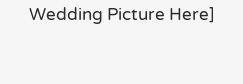Wedding Picture Here]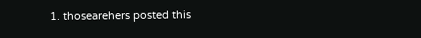1. thosearehers posted this